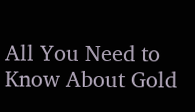All You Need to Know About Gold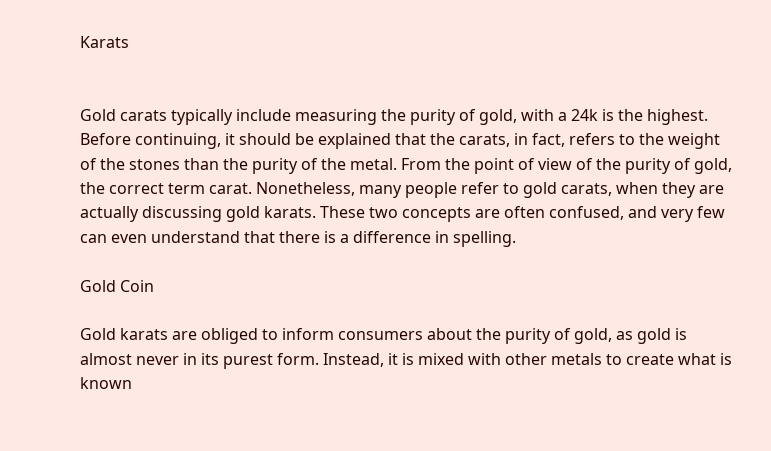Karats


Gold carats typically include measuring the purity of gold, with a 24k is the highest. Before continuing, it should be explained that the carats, in fact, refers to the weight of the stones than the purity of the metal. From the point of view of the purity of gold, the correct term carat. Nonetheless, many people refer to gold carats, when they are actually discussing gold karats. These two concepts are often confused, and very few can even understand that there is a difference in spelling.

Gold Coin

Gold karats are obliged to inform consumers about the purity of gold, as gold is almost never in its purest form. Instead, it is mixed with other metals to create what is known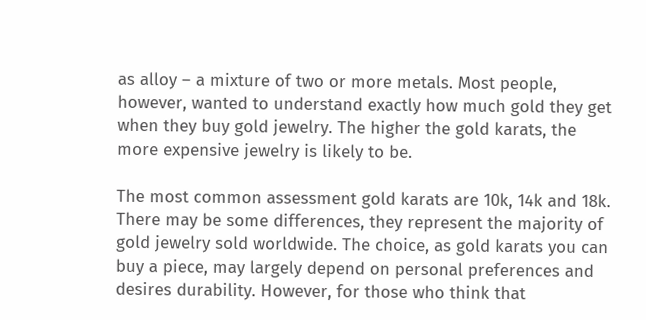as alloy – a mixture of two or more metals. Most people, however, wanted to understand exactly how much gold they get when they buy gold jewelry. The higher the gold karats, the more expensive jewelry is likely to be.

The most common assessment gold karats are 10k, 14k and 18k. There may be some differences, they represent the majority of gold jewelry sold worldwide. The choice, as gold karats you can buy a piece, may largely depend on personal preferences and desires durability. However, for those who think that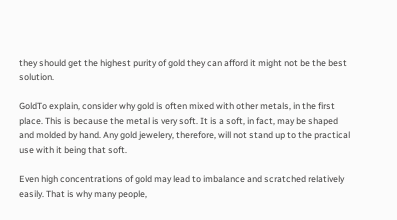they should get the highest purity of gold they can afford it might not be the best solution.

GoldTo explain, consider why gold is often mixed with other metals, in the first place. This is because the metal is very soft. It is a soft, in fact, may be shaped and molded by hand. Any gold jewelery, therefore, will not stand up to the practical use with it being that soft.

Even high concentrations of gold may lead to imbalance and scratched relatively easily. That is why many people,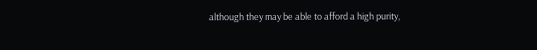although they may be able to afford a high purity,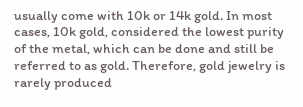usually come with 10k or 14k gold. In most cases, 10k gold, considered the lowest purity of the metal, which can be done and still be referred to as gold. Therefore, gold jewelry is rarely produced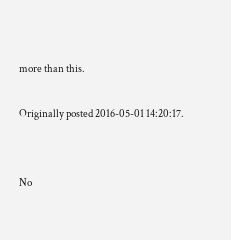more than this.

Originally posted 2016-05-01 14:20:17.


No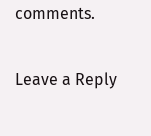comments.

Leave a Reply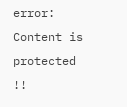error: Content is protected !!